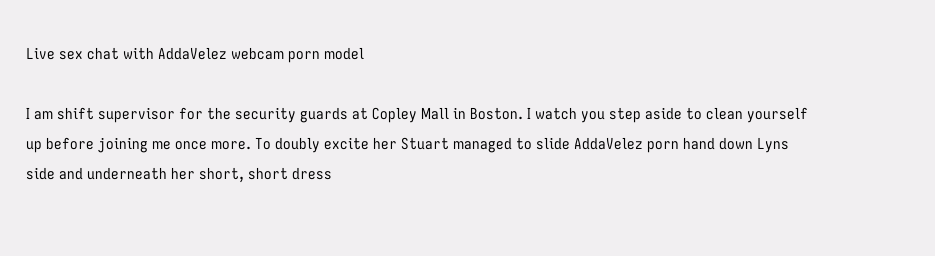Live sex chat with AddaVelez webcam porn model

I am shift supervisor for the security guards at Copley Mall in Boston. I watch you step aside to clean yourself up before joining me once more. To doubly excite her Stuart managed to slide AddaVelez porn hand down Lyns side and underneath her short, short dress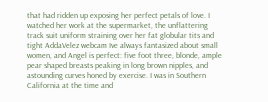that had ridden up exposing her perfect petals of love. I watched her work at the supermarket, the unflattering track suit uniform straining over her fat globular tits and tight AddaVelez webcam Ive always fantasized about small women, and Angel is perfect: five foot three, blonde, ample pear shaped breasts peaking in long brown nipples, and astounding curves honed by exercise. I was in Southern California at the time and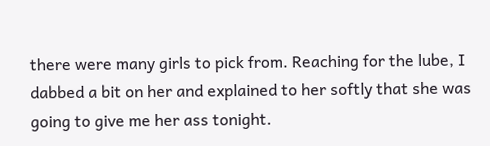there were many girls to pick from. Reaching for the lube, I dabbed a bit on her and explained to her softly that she was going to give me her ass tonight.